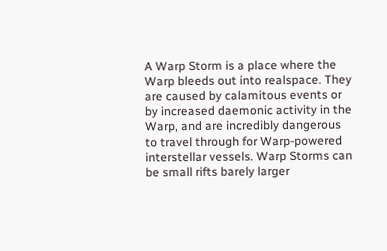A Warp Storm is a place where the Warp bleeds out into realspace. They are caused by calamitous events or by increased daemonic activity in the Warp, and are incredibly dangerous to travel through for Warp-powered interstellar vessels. Warp Storms can be small rifts barely larger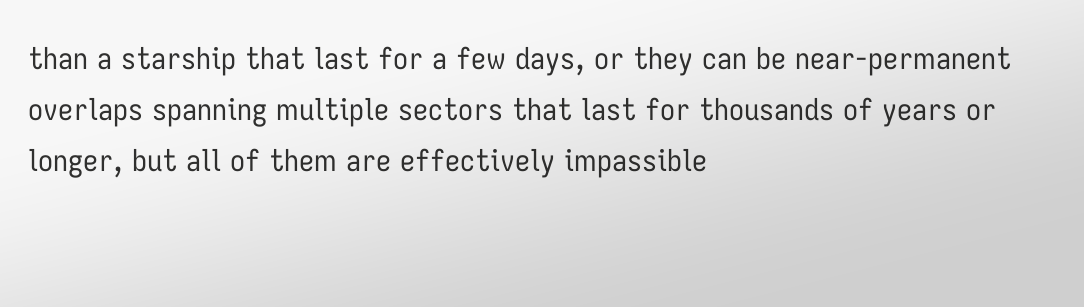than a starship that last for a few days, or they can be near-permanent overlaps spanning multiple sectors that last for thousands of years or longer, but all of them are effectively impassible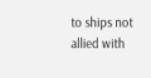to ships not allied with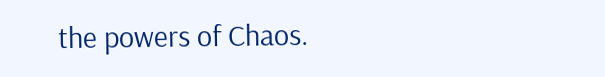the powers of Chaos.